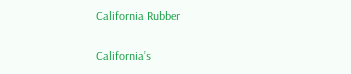California Rubber

California’s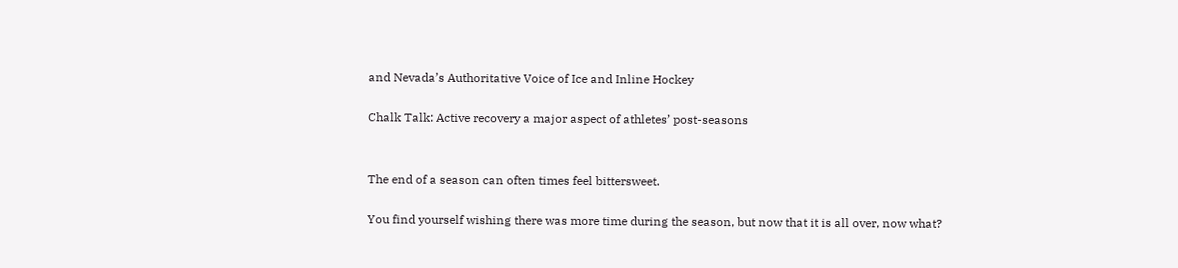and Nevada’s Authoritative Voice of Ice and Inline Hockey

Chalk Talk: Active recovery a major aspect of athletes’ post-seasons


The end of a season can often times feel bittersweet.

You find yourself wishing there was more time during the season, but now that it is all over, now what?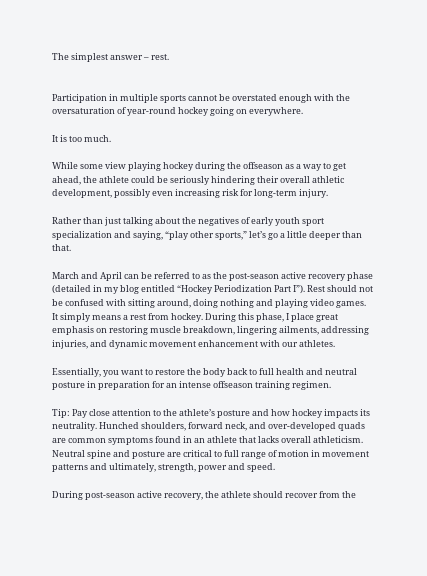The simplest answer – rest.


Participation in multiple sports cannot be overstated enough with the oversaturation of year-round hockey going on everywhere.

It is too much.

While some view playing hockey during the offseason as a way to get ahead, the athlete could be seriously hindering their overall athletic development, possibly even increasing risk for long-term injury.

Rather than just talking about the negatives of early youth sport specialization and saying, “play other sports,” let’s go a little deeper than that.

March and April can be referred to as the post-season active recovery phase (detailed in my blog entitled “Hockey Periodization Part I”). Rest should not be confused with sitting around, doing nothing and playing video games. It simply means a rest from hockey. During this phase, I place great emphasis on restoring muscle breakdown, lingering ailments, addressing injuries, and dynamic movement enhancement with our athletes.

Essentially, you want to restore the body back to full health and neutral posture in preparation for an intense offseason training regimen.

Tip: Pay close attention to the athlete’s posture and how hockey impacts its neutrality. Hunched shoulders, forward neck, and over-developed quads are common symptoms found in an athlete that lacks overall athleticism. Neutral spine and posture are critical to full range of motion in movement patterns and ultimately, strength, power and speed.

During post-season active recovery, the athlete should recover from the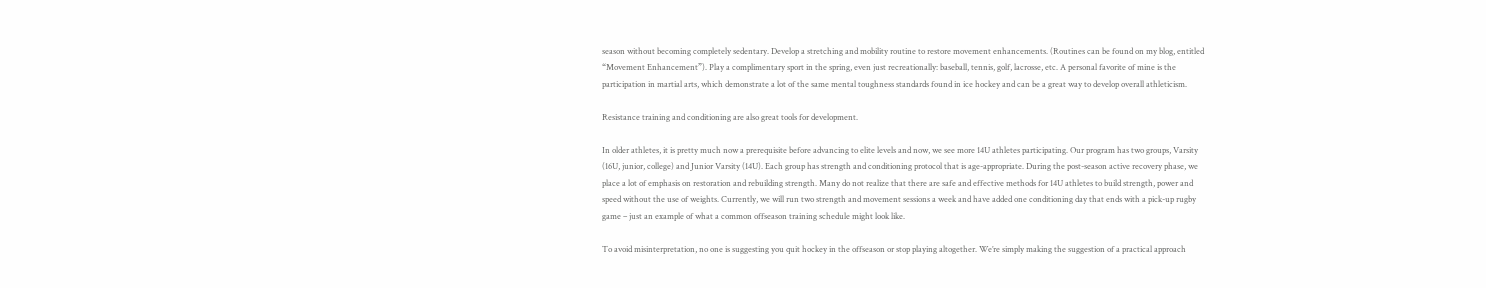season without becoming completely sedentary. Develop a stretching and mobility routine to restore movement enhancements. (Routines can be found on my blog, entitled “Movement Enhancement”). Play a complimentary sport in the spring, even just recreationally: baseball, tennis, golf, lacrosse, etc. A personal favorite of mine is the participation in martial arts, which demonstrate a lot of the same mental toughness standards found in ice hockey and can be a great way to develop overall athleticism.

Resistance training and conditioning are also great tools for development.

In older athletes, it is pretty much now a prerequisite before advancing to elite levels and now, we see more 14U athletes participating. Our program has two groups, Varsity (16U, junior, college) and Junior Varsity (14U). Each group has strength and conditioning protocol that is age-appropriate. During the post-season active recovery phase, we place a lot of emphasis on restoration and rebuilding strength. Many do not realize that there are safe and effective methods for 14U athletes to build strength, power and speed without the use of weights. Currently, we will run two strength and movement sessions a week and have added one conditioning day that ends with a pick-up rugby game – just an example of what a common offseason training schedule might look like.

To avoid misinterpretation, no one is suggesting you quit hockey in the offseason or stop playing altogether. We’re simply making the suggestion of a practical approach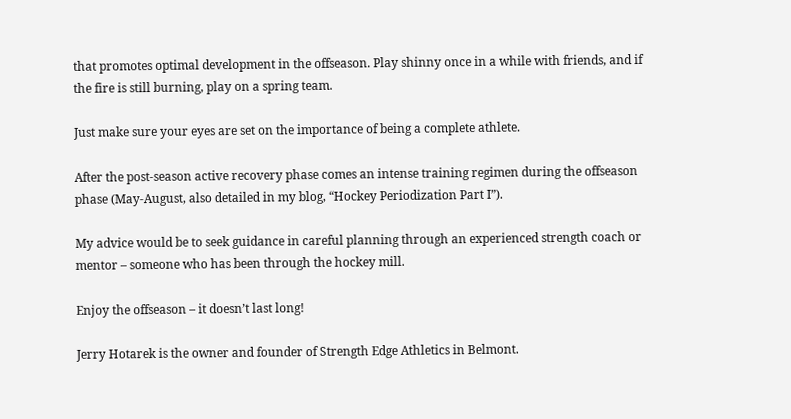that promotes optimal development in the offseason. Play shinny once in a while with friends, and if the fire is still burning, play on a spring team.

Just make sure your eyes are set on the importance of being a complete athlete.

After the post-season active recovery phase comes an intense training regimen during the offseason phase (May-August, also detailed in my blog, “Hockey Periodization Part I”).

My advice would be to seek guidance in careful planning through an experienced strength coach or mentor – someone who has been through the hockey mill.

Enjoy the offseason – it doesn’t last long!

Jerry Hotarek is the owner and founder of Strength Edge Athletics in Belmont.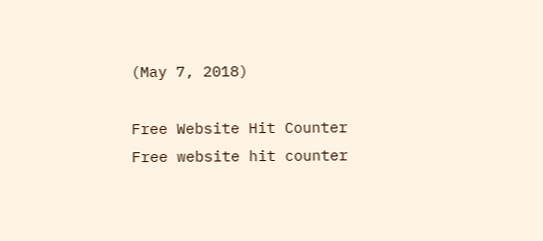(May 7, 2018)

Free Website Hit Counter
Free website hit counter